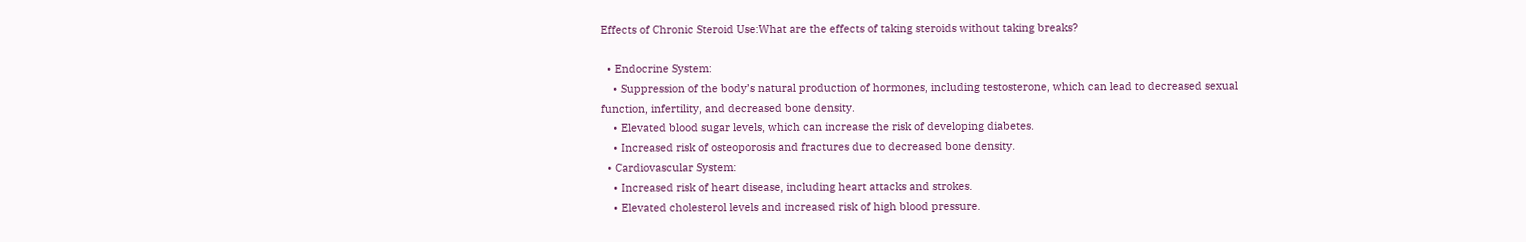Effects of Chronic Steroid Use:What are the effects of taking steroids without taking breaks?

  • Endocrine System:
    • Suppression of the body’s natural production of hormones, including testosterone, which can lead to decreased sexual function, infertility, and decreased bone density.
    • Elevated blood sugar levels, which can increase the risk of developing diabetes.
    • Increased risk of osteoporosis and fractures due to decreased bone density.
  • Cardiovascular System:
    • Increased risk of heart disease, including heart attacks and strokes.
    • Elevated cholesterol levels and increased risk of high blood pressure.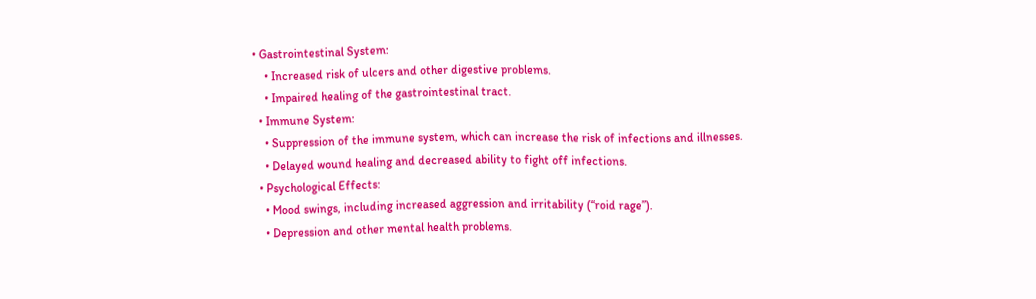• Gastrointestinal System:
    • Increased risk of ulcers and other digestive problems.
    • Impaired healing of the gastrointestinal tract.
  • Immune System:
    • Suppression of the immune system, which can increase the risk of infections and illnesses.
    • Delayed wound healing and decreased ability to fight off infections.
  • Psychological Effects:
    • Mood swings, including increased aggression and irritability (“roid rage”).
    • Depression and other mental health problems.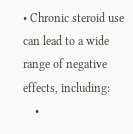• Chronic steroid use can lead to a wide range of negative effects, including:
    •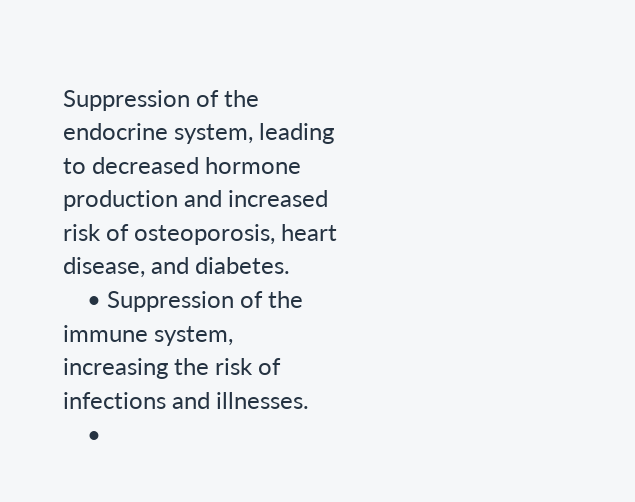Suppression of the endocrine system, leading to decreased hormone production and increased risk of osteoporosis, heart disease, and diabetes.
    • Suppression of the immune system, increasing the risk of infections and illnesses.
    •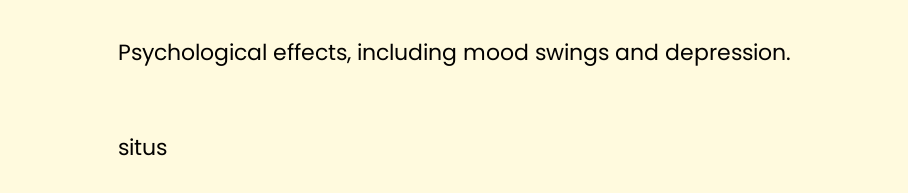Psychological effects, including mood swings and depression.


situs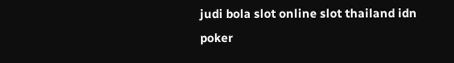judi bola slot online slot thailand idn poker